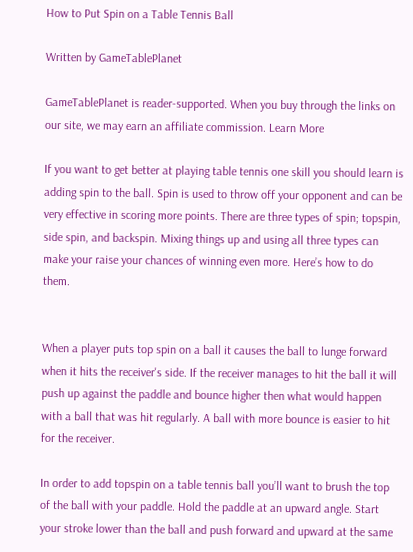How to Put Spin on a Table Tennis Ball

Written by GameTablePlanet

GameTablePlanet is reader-supported. When you buy through the links on our site, we may earn an affiliate commission. Learn More

If you want to get better at playing table tennis one skill you should learn is adding spin to the ball. Spin is used to throw off your opponent and can be very effective in scoring more points. There are three types of spin; topspin, side spin, and backspin. Mixing things up and using all three types can make your raise your chances of winning even more. Here’s how to do them.


When a player puts top spin on a ball it causes the ball to lunge forward when it hits the receiver's side. If the receiver manages to hit the ball it will push up against the paddle and bounce higher then what would happen with a ball that was hit regularly. A ball with more bounce is easier to hit for the receiver.

In order to add topspin on a table tennis ball you’ll want to brush the top of the ball with your paddle. Hold the paddle at an upward angle. Start your stroke lower than the ball and push forward and upward at the same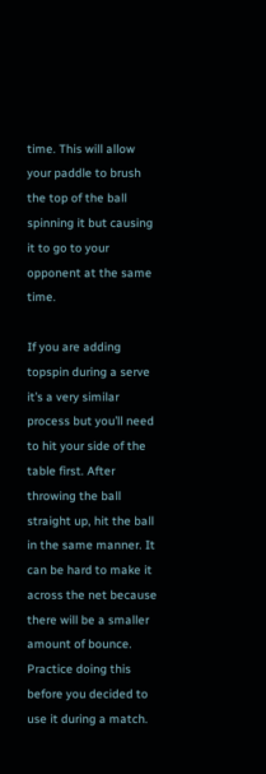time. This will allow your paddle to brush the top of the ball spinning it but causing it to go to your opponent at the same time.

If you are adding topspin during a serve it’s a very similar process but you’ll need to hit your side of the table first. After throwing the ball straight up, hit the ball in the same manner. It can be hard to make it across the net because there will be a smaller amount of bounce. Practice doing this before you decided to use it during a match.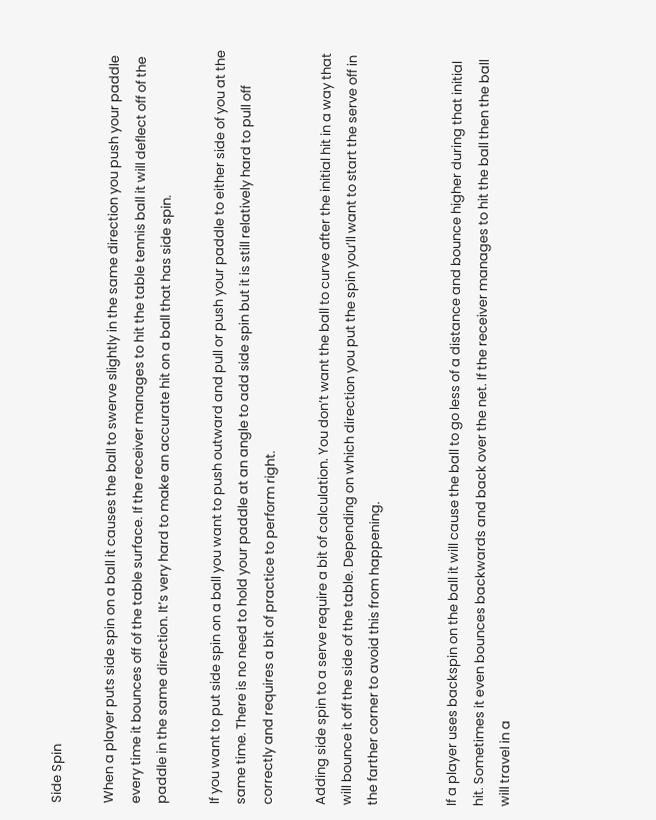Side Spin

When a player puts side spin on a ball it causes the ball to swerve slightly in the same direction you push your paddle every time it bounces off of the table surface. If the receiver manages to hit the table tennis ball it will deflect off of the paddle in the same direction. It’s very hard to make an accurate hit on a ball that has side spin.

If you want to put side spin on a ball you want to push outward and pull or push your paddle to either side of you at the same time. There is no need to hold your paddle at an angle to add side spin but it is still relatively hard to pull off correctly and requires a bit of practice to perform right.

Adding side spin to a serve require a bit of calculation. You don’t want the ball to curve after the initial hit in a way that will bounce it off the side of the table. Depending on which direction you put the spin you’ll want to start the serve off in the farther corner to avoid this from happening.


If a player uses backspin on the ball it will cause the ball to go less of a distance and bounce higher during that initial hit. Sometimes it even bounces backwards and back over the net. If the receiver manages to hit the ball then the ball will travel in a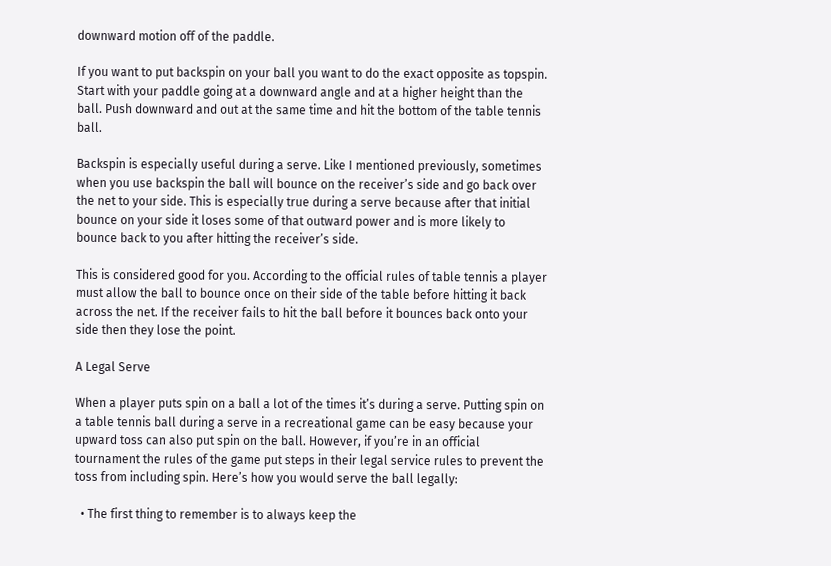downward motion off of the paddle.

If you want to put backspin on your ball you want to do the exact opposite as topspin. Start with your paddle going at a downward angle and at a higher height than the ball. Push downward and out at the same time and hit the bottom of the table tennis ball.

Backspin is especially useful during a serve. Like I mentioned previously, sometimes when you use backspin the ball will bounce on the receiver’s side and go back over the net to your side. This is especially true during a serve because after that initial bounce on your side it loses some of that outward power and is more likely to bounce back to you after hitting the receiver’s side.

This is considered good for you. According to the official rules of table tennis a player must allow the ball to bounce once on their side of the table before hitting it back across the net. If the receiver fails to hit the ball before it bounces back onto your side then they lose the point.

A Legal Serve

When a player puts spin on a ball a lot of the times it’s during a serve. Putting spin on a table tennis ball during a serve in a recreational game can be easy because your upward toss can also put spin on the ball. However, if you’re in an official tournament the rules of the game put steps in their legal service rules to prevent the toss from including spin. Here’s how you would serve the ball legally:

  • The first thing to remember is to always keep the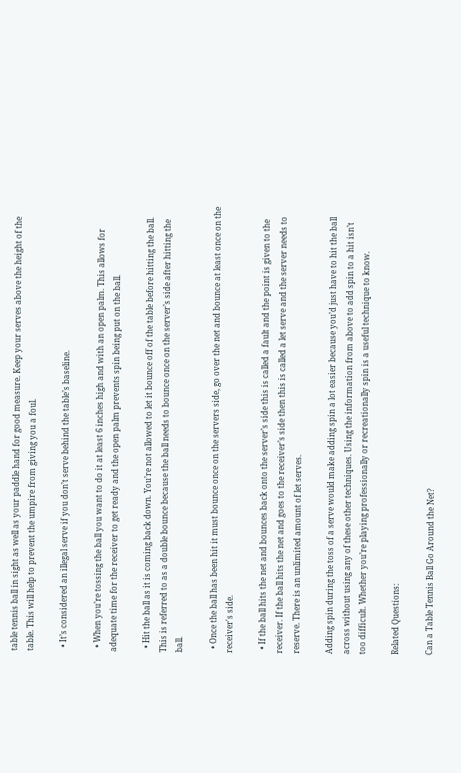table tennis ball in sight as well as your paddle hand for good measure. Keep your serves above the height of the table. This will help to prevent the umpire from giving you a foul.

  • It’s considered an illegal serve if you don’t serve behind the table’s baseline.

  • When you’re tossing the ball you want to do it at least 6 inches high and with an open palm. This allows for adequate time for the receiver to get ready and the open palm prevents spin being put on the ball.

  • Hit the ball as it is coming back down. You’re not allowed to let it bounce off of the table before hitting the ball. This is referred to as a double bounce because the ball needs to bounce once on the server’s side after hitting the ball.

  • Once the ball has been hit it must bounce once on the servers side, go over the net and bounce at least once on the receiver's side.

  • If the ball hits the net and bounces back onto the server’s side this is called a fault and the point is given to the receiver. If the ball hits the net and goes to the receiver’s side then this is called a let serve and the server needs to reserve. There is an unlimited amount of let serves.

Adding spin during the toss of a serve would make adding spin a lot easier because you’d just have to hit the ball across without using any of these other techniques. Using the information from above to add spin to a hit isn’t too difficult. Whether you’re playing professionally or recreationally spin is a useful technique to know.

Related Questions:

Can a Table Tennis Ball Go Around the Net?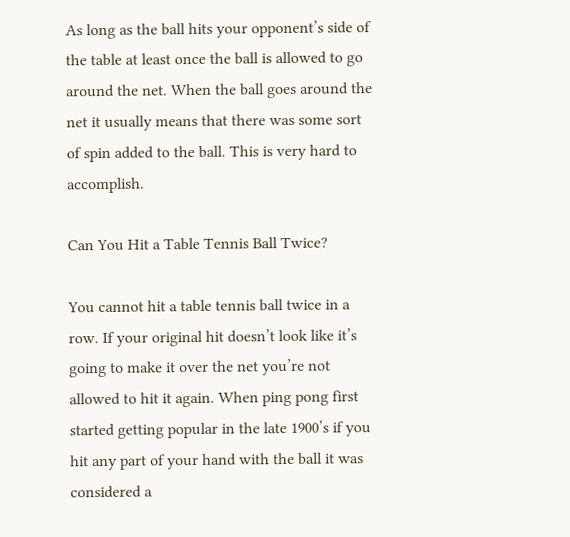As long as the ball hits your opponent’s side of the table at least once the ball is allowed to go around the net. When the ball goes around the net it usually means that there was some sort of spin added to the ball. This is very hard to accomplish.

Can You Hit a Table Tennis Ball Twice?

You cannot hit a table tennis ball twice in a row. If your original hit doesn’t look like it’s going to make it over the net you’re not allowed to hit it again. When ping pong first started getting popular in the late 1900’s if you hit any part of your hand with the ball it was considered a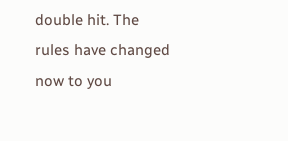double hit. The rules have changed now to you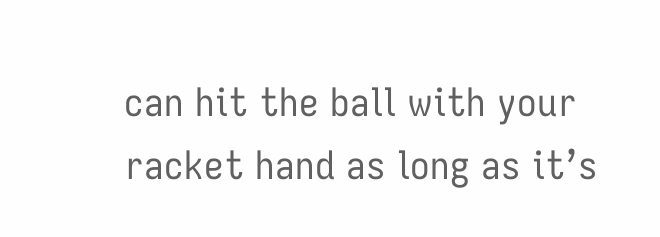can hit the ball with your racket hand as long as it’s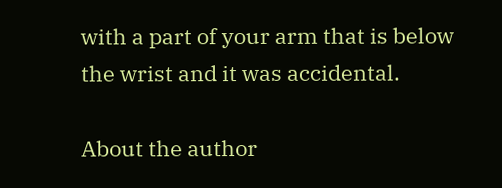with a part of your arm that is below the wrist and it was accidental.

About the author